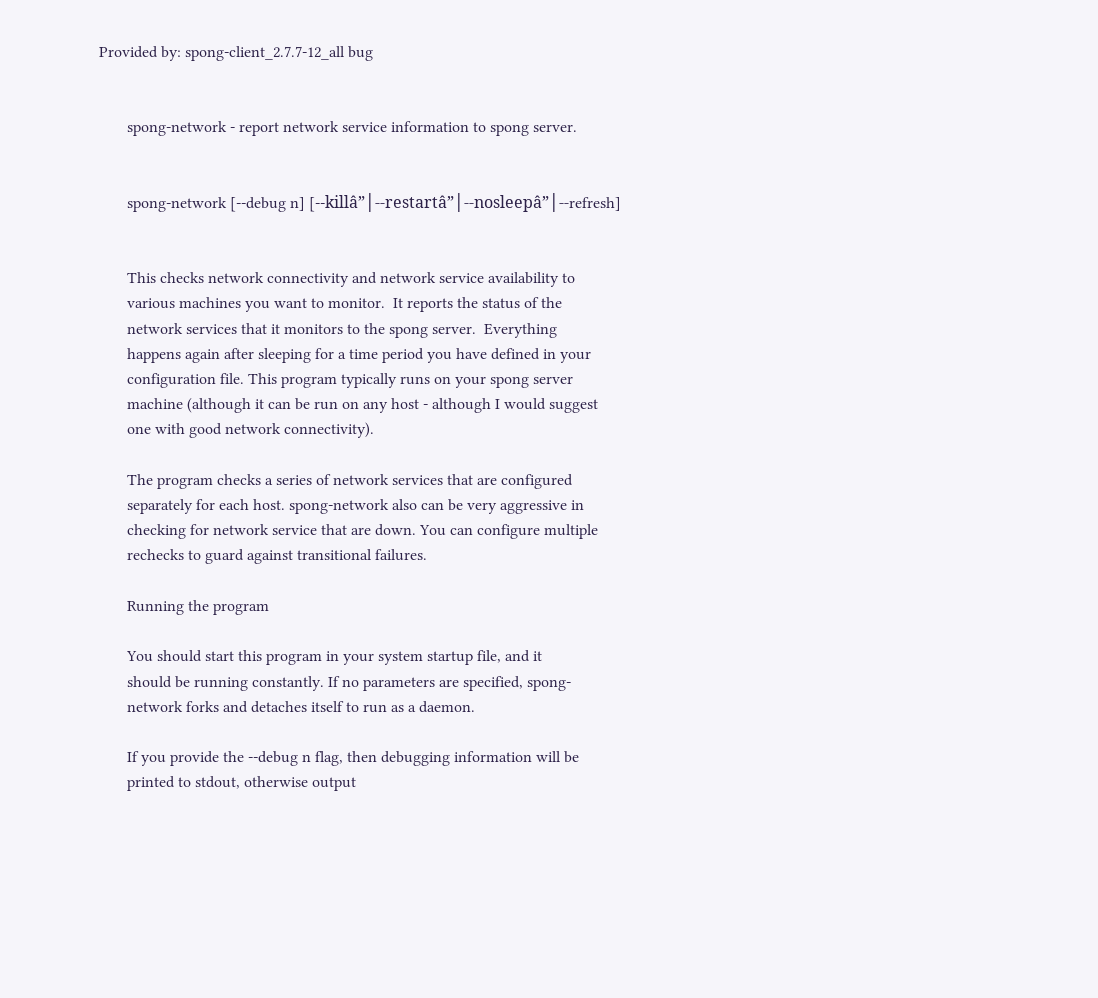Provided by: spong-client_2.7.7-12_all bug


       spong-network - report network service information to spong server.


       spong-network [--debug n] [--killâ”│--restartâ”│--nosleepâ”│--refresh]


       This checks network connectivity and network service availability to
       various machines you want to monitor.  It reports the status of the
       network services that it monitors to the spong server.  Everything
       happens again after sleeping for a time period you have defined in your
       configuration file. This program typically runs on your spong server
       machine (although it can be run on any host - although I would suggest
       one with good network connectivity).

       The program checks a series of network services that are configured
       separately for each host. spong-network also can be very aggressive in
       checking for network service that are down. You can configure multiple
       rechecks to guard against transitional failures.

       Running the program

       You should start this program in your system startup file, and it
       should be running constantly. If no parameters are specified, spong-
       network forks and detaches itself to run as a daemon.

       If you provide the --debug n flag, then debugging information will be
       printed to stdout, otherwise output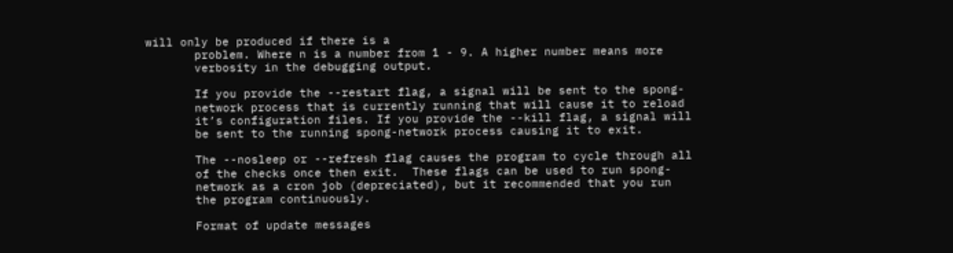will only be produced if there is a
       problem. Where n is a number from 1 - 9. A higher number means more
       verbosity in the debugging output.

       If you provide the --restart flag, a signal will be sent to the spong-
       network process that is currently running that will cause it to reload
       it’s configuration files. If you provide the --kill flag, a signal will
       be sent to the running spong-network process causing it to exit.

       The --nosleep or --refresh flag causes the program to cycle through all
       of the checks once then exit.  These flags can be used to run spong-
       network as a cron job (depreciated), but it recommended that you run
       the program continuously.

       Format of update messages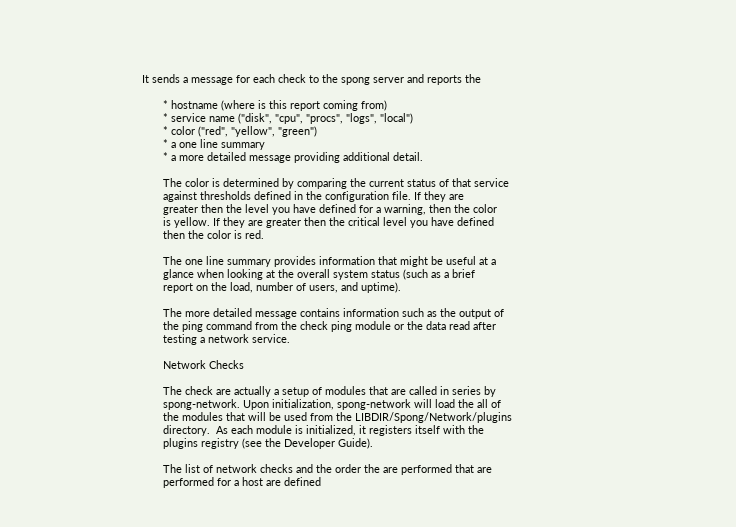It sends a message for each check to the spong server and reports the

       * hostname (where is this report coming from)
       * service name ("disk", "cpu", "procs", "logs", "local")
       * color ("red", "yellow", "green")
       * a one line summary
       * a more detailed message providing additional detail.

       The color is determined by comparing the current status of that service
       against thresholds defined in the configuration file. If they are
       greater then the level you have defined for a warning, then the color
       is yellow. If they are greater then the critical level you have defined
       then the color is red.

       The one line summary provides information that might be useful at a
       glance when looking at the overall system status (such as a brief
       report on the load, number of users, and uptime).

       The more detailed message contains information such as the output of
       the ping command from the check ping module or the data read after
       testing a network service.

       Network Checks

       The check are actually a setup of modules that are called in series by
       spong-network. Upon initialization, spong-network will load the all of
       the modules that will be used from the LIBDIR/Spong/Network/plugins
       directory.  As each module is initialized, it registers itself with the
       plugins registry (see the Developer Guide).

       The list of network checks and the order the are performed that are
       performed for a host are defined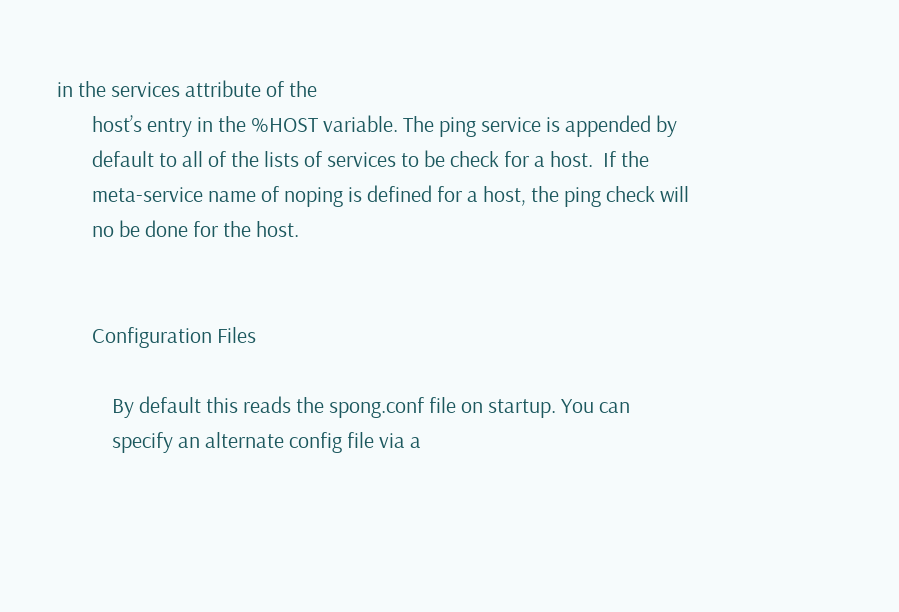in the services attribute of the
       host’s entry in the %HOST variable. The ping service is appended by
       default to all of the lists of services to be check for a host.  If the
       meta-service name of noping is defined for a host, the ping check will
       no be done for the host.


       Configuration Files

           By default this reads the spong.conf file on startup. You can
           specify an alternate config file via a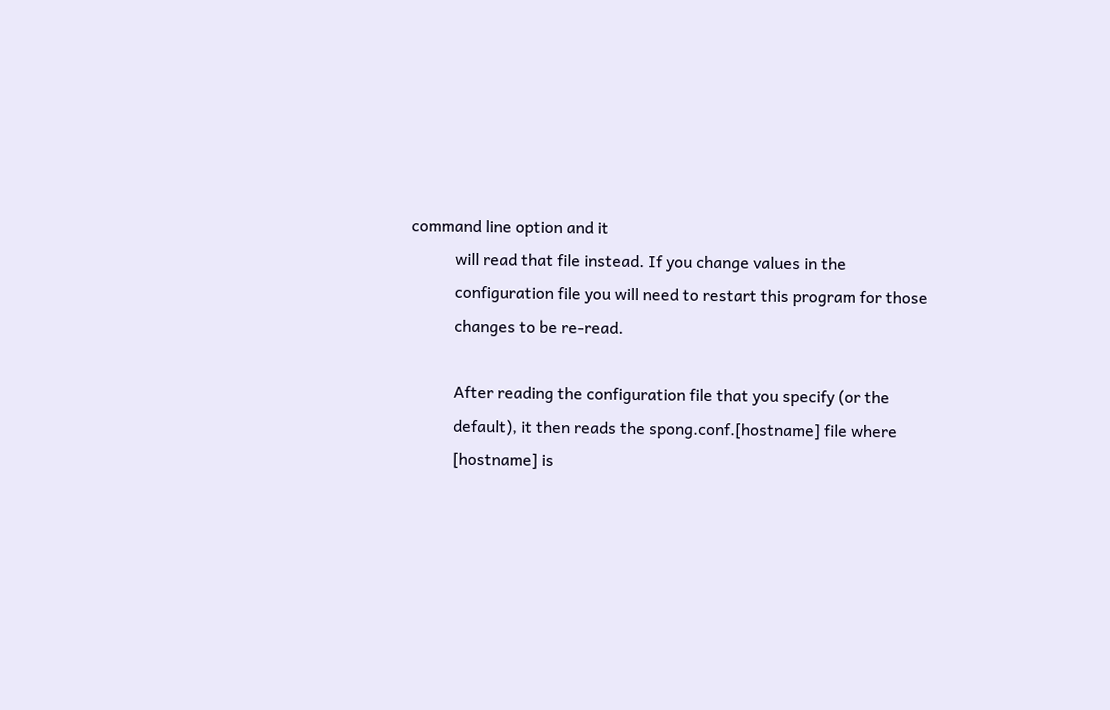command line option and it
           will read that file instead. If you change values in the
           configuration file you will need to restart this program for those
           changes to be re-read.

           After reading the configuration file that you specify (or the
           default), it then reads the spong.conf.[hostname] file where
           [hostname] is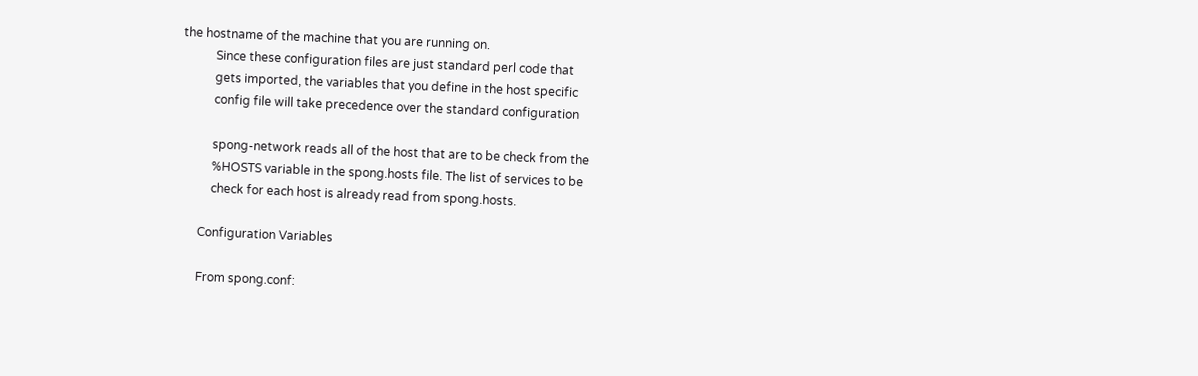the hostname of the machine that you are running on.
           Since these configuration files are just standard perl code that
           gets imported, the variables that you define in the host specific
           config file will take precedence over the standard configuration

           spong-network reads all of the host that are to be check from the
           %HOSTS variable in the spong.hosts file. The list of services to be
           check for each host is already read from spong.hosts.

       Configuration Variables

       From spong.conf: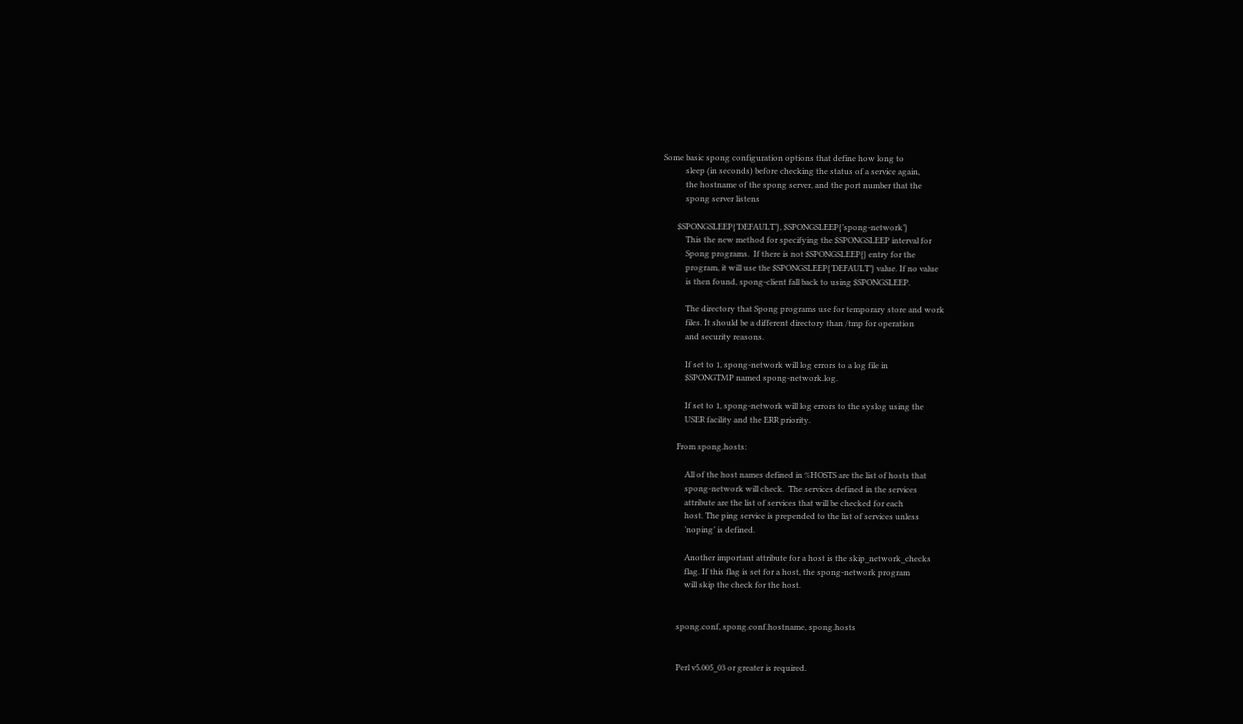Some basic spong configuration options that define how long to
           sleep (in seconds) before checking the status of a service again,
           the hostname of the spong server, and the port number that the
           spong server listens

       $SPONGSLEEP{’DEFAULT’}, $SPONGSLEEP{’spong-network’}
           This the new method for specifying the $SPONGSLEEP interval for
           Spong programs.  If there is not $SPONGSLEEP{} entry for the
           program, it will use the $SPONGSLEEP{’DEFAULT’} value. If no value
           is then found, spong-client fall back to using $SPONGSLEEP.

           The directory that Spong programs use for temporary store and work
           files. It should be a different directory than /tmp for operation
           and security reasons.

           If set to 1, spong-network will log errors to a log file in
           $SPONGTMP named spong-network.log.

           If set to 1, spong-network will log errors to the syslog using the
           USER facility and the ERR priority.

       From spong.hosts:

           All of the host names defined in %HOSTS are the list of hosts that
           spong-network will check.  The services defined in the services
           attribute are the list of services that will be checked for each
           host. The ping service is prepended to the list of services unless
           ’noping’ is defined.

           Another important attribute for a host is the skip_network_checks
           flag. If this flag is set for a host, the spong-network program
           will skip the check for the host.


       spong.conf, spong.conf.hostname, spong.hosts


       Perl v5.005_03 or greater is required.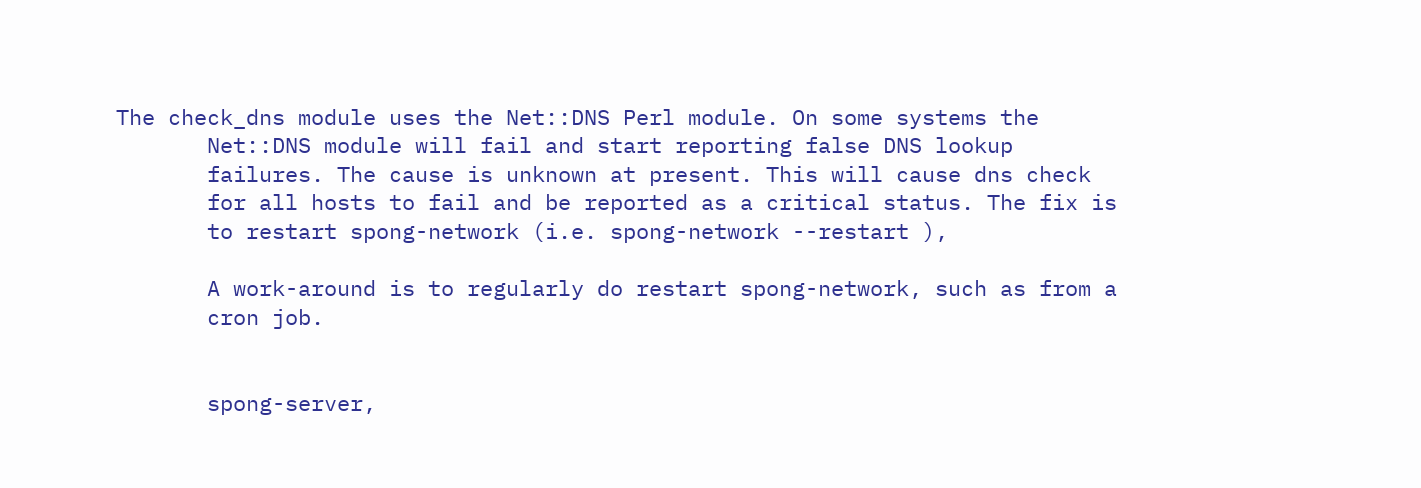The check_dns module uses the Net::DNS Perl module. On some systems the
       Net::DNS module will fail and start reporting false DNS lookup
       failures. The cause is unknown at present. This will cause dns check
       for all hosts to fail and be reported as a critical status. The fix is
       to restart spong-network (i.e. spong-network --restart ),

       A work-around is to regularly do restart spong-network, such as from a
       cron job.


       spong-server,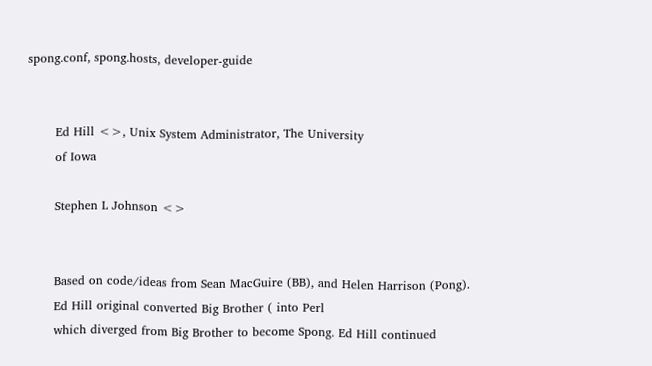spong.conf, spong.hosts, developer-guide


       Ed Hill <>, Unix System Administrator, The University
       of Iowa

       Stephen L Johnson <>


       Based on code/ideas from Sean MacGuire (BB), and Helen Harrison (Pong).
       Ed Hill original converted Big Brother ( into Perl
       which diverged from Big Brother to become Spong. Ed Hill continued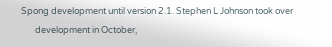Spong development until version 2.1. Stephen L Johnson took over
       development in October,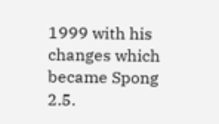1999 with his changes which became Spong 2.5.